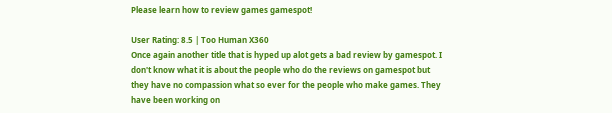Please learn how to review games gamespot!

User Rating: 8.5 | Too Human X360
Once again another title that is hyped up alot gets a bad review by gamespot. I don't know what it is about the people who do the reviews on gamespot but they have no compassion what so ever for the people who make games. They have been working on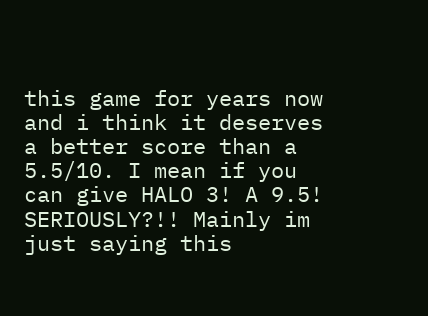this game for years now and i think it deserves a better score than a 5.5/10. I mean if you can give HALO 3! A 9.5! SERIOUSLY?!! Mainly im just saying this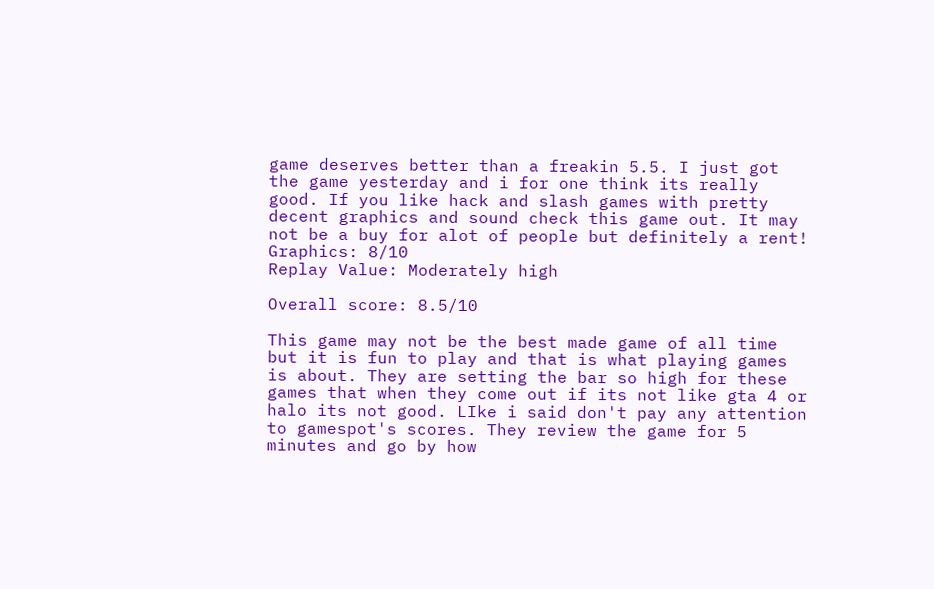game deserves better than a freakin 5.5. I just got the game yesterday and i for one think its really good. If you like hack and slash games with pretty decent graphics and sound check this game out. It may not be a buy for alot of people but definitely a rent! Graphics: 8/10
Replay Value: Moderately high

Overall score: 8.5/10

This game may not be the best made game of all time but it is fun to play and that is what playing games is about. They are setting the bar so high for these games that when they come out if its not like gta 4 or halo its not good. LIke i said don't pay any attention to gamespot's scores. They review the game for 5 minutes and go by how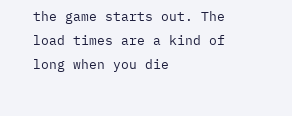the game starts out. The load times are a kind of long when you die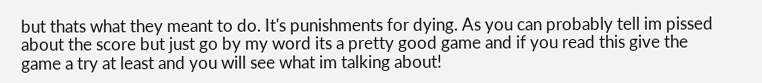but thats what they meant to do. It's punishments for dying. As you can probably tell im pissed about the score but just go by my word its a pretty good game and if you read this give the game a try at least and you will see what im talking about!